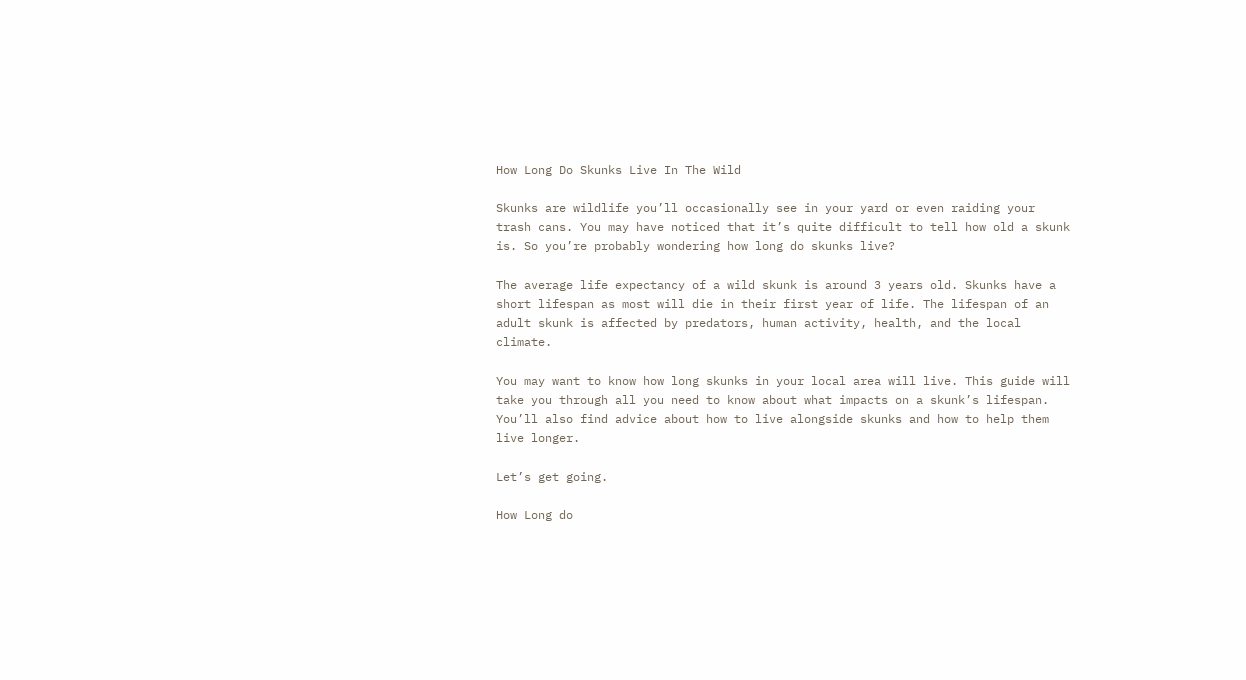How Long Do Skunks Live In The Wild

Skunks are wildlife you’ll occasionally see in your yard or even raiding your trash cans. You may have noticed that it’s quite difficult to tell how old a skunk is. So you’re probably wondering how long do skunks live?

The average life expectancy of a wild skunk is around 3 years old. Skunks have a short lifespan as most will die in their first year of life. The lifespan of an adult skunk is affected by predators, human activity, health, and the local climate.

You may want to know how long skunks in your local area will live. This guide will take you through all you need to know about what impacts on a skunk’s lifespan. You’ll also find advice about how to live alongside skunks and how to help them live longer.

Let’s get going.

How Long do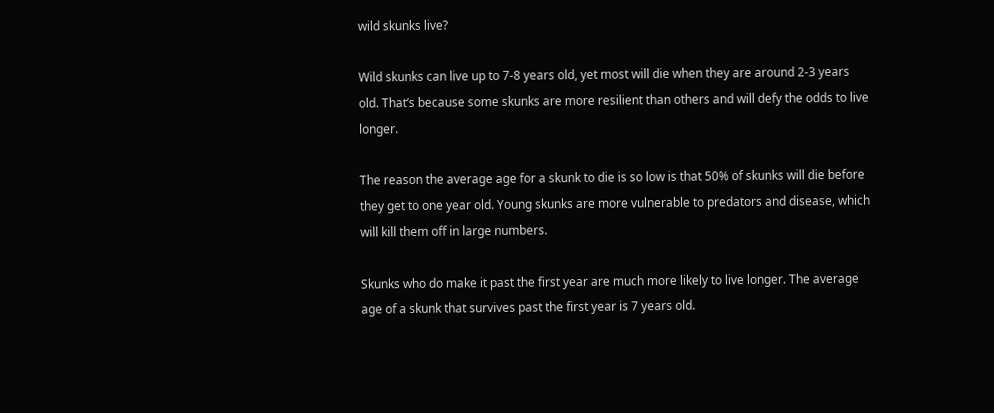wild skunks live?

Wild skunks can live up to 7-8 years old, yet most will die when they are around 2-3 years old. That’s because some skunks are more resilient than others and will defy the odds to live longer.

The reason the average age for a skunk to die is so low is that 50% of skunks will die before they get to one year old. Young skunks are more vulnerable to predators and disease, which will kill them off in large numbers.

Skunks who do make it past the first year are much more likely to live longer. The average age of a skunk that survives past the first year is 7 years old.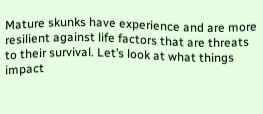Mature skunks have experience and are more resilient against life factors that are threats to their survival. Let’s look at what things impact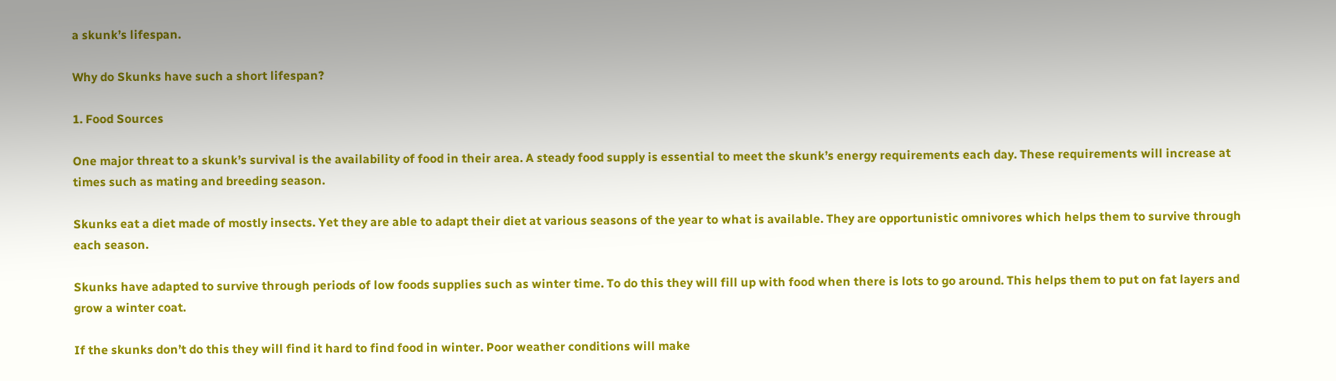a skunk’s lifespan.

Why do Skunks have such a short lifespan?

1. Food Sources

One major threat to a skunk’s survival is the availability of food in their area. A steady food supply is essential to meet the skunk’s energy requirements each day. These requirements will increase at times such as mating and breeding season.

Skunks eat a diet made of mostly insects. Yet they are able to adapt their diet at various seasons of the year to what is available. They are opportunistic omnivores which helps them to survive through each season.

Skunks have adapted to survive through periods of low foods supplies such as winter time. To do this they will fill up with food when there is lots to go around. This helps them to put on fat layers and grow a winter coat.

If the skunks don’t do this they will find it hard to find food in winter. Poor weather conditions will make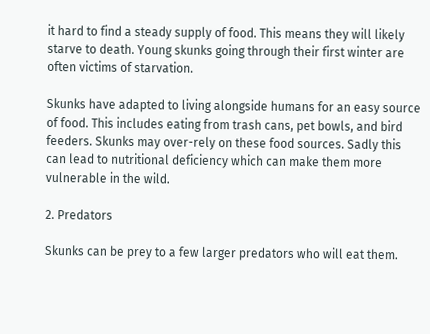it hard to find a steady supply of food. This means they will likely starve to death. Young skunks going through their first winter are often victims of starvation.

Skunks have adapted to living alongside humans for an easy source of food. This includes eating from trash cans, pet bowls, and bird feeders. Skunks may over-rely on these food sources. Sadly this can lead to nutritional deficiency which can make them more vulnerable in the wild.

2. Predators

Skunks can be prey to a few larger predators who will eat them.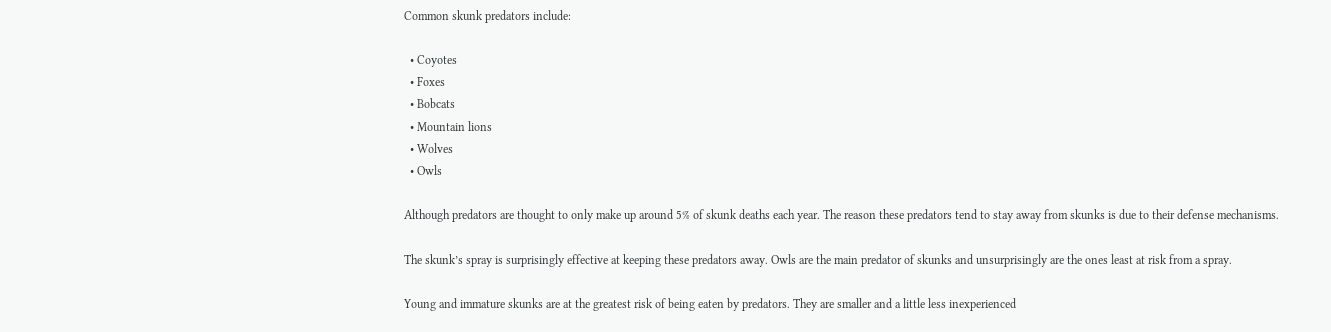Common skunk predators include:

  • Coyotes
  • Foxes
  • Bobcats
  • Mountain lions
  • Wolves
  • Owls

Although predators are thought to only make up around 5% of skunk deaths each year. The reason these predators tend to stay away from skunks is due to their defense mechanisms.

The skunk’s spray is surprisingly effective at keeping these predators away. Owls are the main predator of skunks and unsurprisingly are the ones least at risk from a spray.

Young and immature skunks are at the greatest risk of being eaten by predators. They are smaller and a little less inexperienced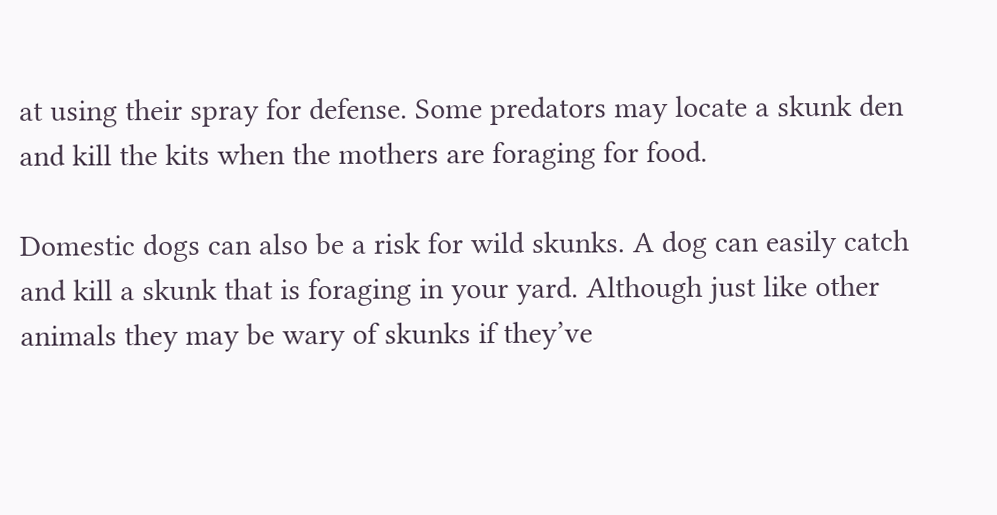at using their spray for defense. Some predators may locate a skunk den and kill the kits when the mothers are foraging for food.

Domestic dogs can also be a risk for wild skunks. A dog can easily catch and kill a skunk that is foraging in your yard. Although just like other animals they may be wary of skunks if they’ve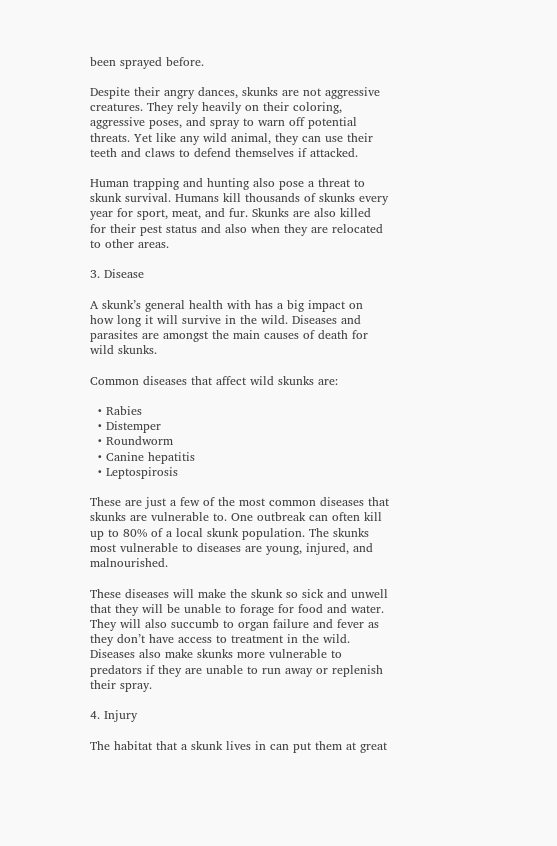been sprayed before.

Despite their angry dances, skunks are not aggressive creatures. They rely heavily on their coloring, aggressive poses, and spray to warn off potential threats. Yet like any wild animal, they can use their teeth and claws to defend themselves if attacked.

Human trapping and hunting also pose a threat to skunk survival. Humans kill thousands of skunks every year for sport, meat, and fur. Skunks are also killed for their pest status and also when they are relocated to other areas.

3. Disease

A skunk’s general health with has a big impact on how long it will survive in the wild. Diseases and parasites are amongst the main causes of death for wild skunks.

Common diseases that affect wild skunks are:

  • Rabies
  • Distemper
  • Roundworm
  • Canine hepatitis
  • Leptospirosis

These are just a few of the most common diseases that skunks are vulnerable to. One outbreak can often kill up to 80% of a local skunk population. The skunks most vulnerable to diseases are young, injured, and malnourished.

These diseases will make the skunk so sick and unwell that they will be unable to forage for food and water. They will also succumb to organ failure and fever as they don’t have access to treatment in the wild. Diseases also make skunks more vulnerable to predators if they are unable to run away or replenish their spray.

4. Injury

The habitat that a skunk lives in can put them at great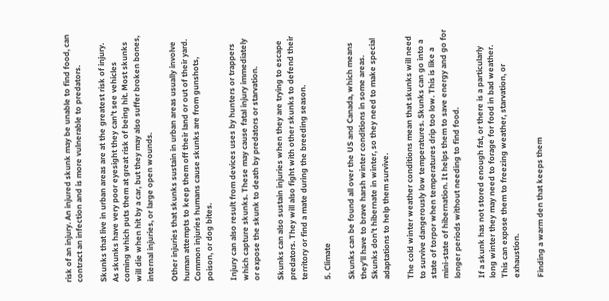risk of an injury. An injured skunk may be unable to find food, can contract an infection and is more vulnerable to predators.

Skunks that live in urban areas are at the greatest risk of injury. As skunks have very poor eyesight they can’t see vehicles coming which puts them at great risk of being hit. Most skunks will die when hit by a car, but they may also suffer broken bones, internal injuries, or large open wounds.

Other injuries that skunks sustain in urban areas usually involve human attempts to keep them off their land or out of their yard. Common injuries humans cause skunks are from gunshots, poison, or dog bites.

Injury can also result from devices uses by hunters or trappers which capture skunks. These may cause fatal injury immediately or expose the skunk to death by predators or starvation.

Skunks can also sustain injuries when they are trying to escape predators. They will also fight with other skunks to defend their territory or find a mate during the breeding season.

5. Climate

Skunks can be found all over the US and Canada, which means they’ll have to brave harsh winter conditions in some areas. Skunks don’t hibernate in winter, so they need to make special adaptations to help them survive.

The cold winter weather conditions mean that skunks will need to survive dangerously low temperatures. Skunks can go into a state of torpor when temperatures drip too low. This is like a mini-state of hibernation. It helps them to save energy and go for longer periods without needing to find food.

If a skunk has not stored enough fat, or there is a particularly long winter they may need to forage for food in bad weather. This can expose them to freezing weather, starvation, or exhaustion.

Finding a warm den that keeps them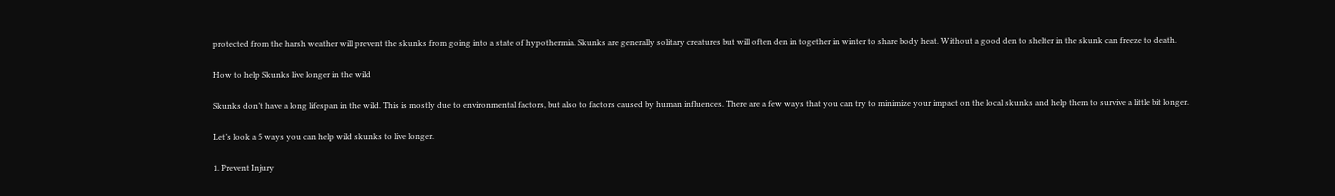protected from the harsh weather will prevent the skunks from going into a state of hypothermia. Skunks are generally solitary creatures but will often den in together in winter to share body heat. Without a good den to shelter in the skunk can freeze to death.

How to help Skunks live longer in the wild

Skunks don’t have a long lifespan in the wild. This is mostly due to environmental factors, but also to factors caused by human influences. There are a few ways that you can try to minimize your impact on the local skunks and help them to survive a little bit longer.

Let’s look a 5 ways you can help wild skunks to live longer.

1. Prevent Injury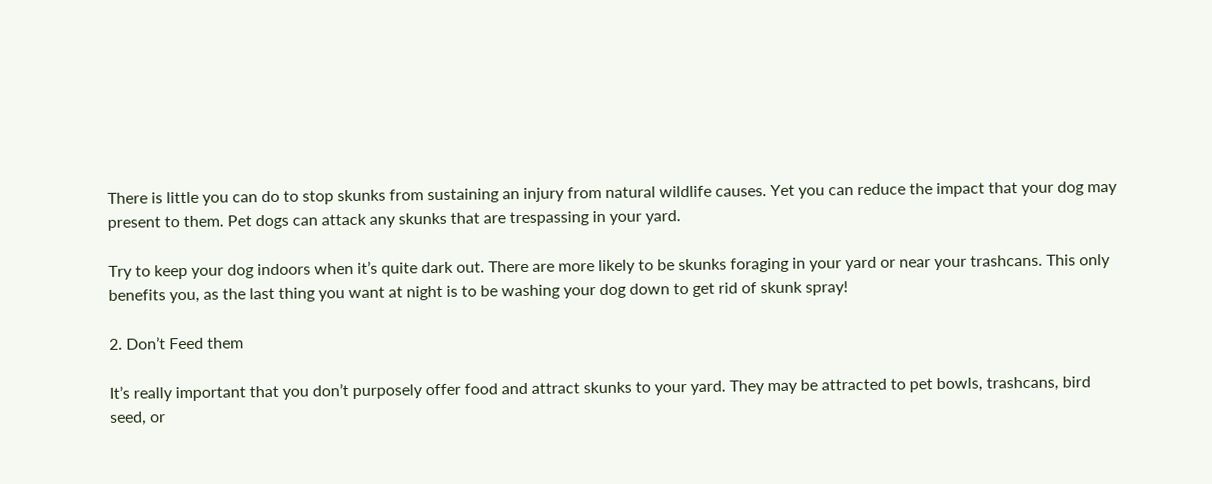There is little you can do to stop skunks from sustaining an injury from natural wildlife causes. Yet you can reduce the impact that your dog may present to them. Pet dogs can attack any skunks that are trespassing in your yard.

Try to keep your dog indoors when it’s quite dark out. There are more likely to be skunks foraging in your yard or near your trashcans. This only benefits you, as the last thing you want at night is to be washing your dog down to get rid of skunk spray!

2. Don’t Feed them

It’s really important that you don’t purposely offer food and attract skunks to your yard. They may be attracted to pet bowls, trashcans, bird seed, or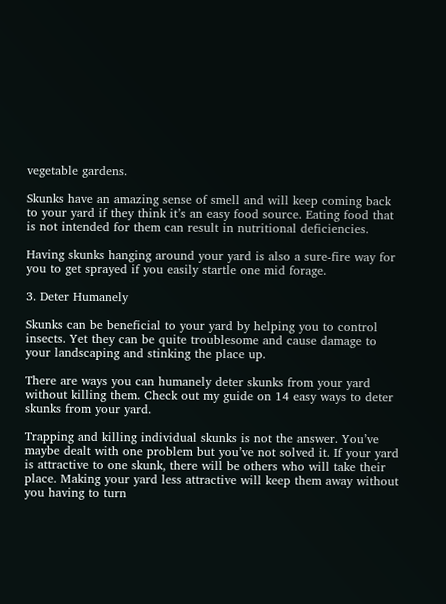vegetable gardens.

Skunks have an amazing sense of smell and will keep coming back to your yard if they think it’s an easy food source. Eating food that is not intended for them can result in nutritional deficiencies.

Having skunks hanging around your yard is also a sure-fire way for you to get sprayed if you easily startle one mid forage.

3. Deter Humanely

Skunks can be beneficial to your yard by helping you to control insects. Yet they can be quite troublesome and cause damage to your landscaping and stinking the place up.

There are ways you can humanely deter skunks from your yard without killing them. Check out my guide on 14 easy ways to deter skunks from your yard.

Trapping and killing individual skunks is not the answer. You’ve maybe dealt with one problem but you’ve not solved it. If your yard is attractive to one skunk, there will be others who will take their place. Making your yard less attractive will keep them away without you having to turn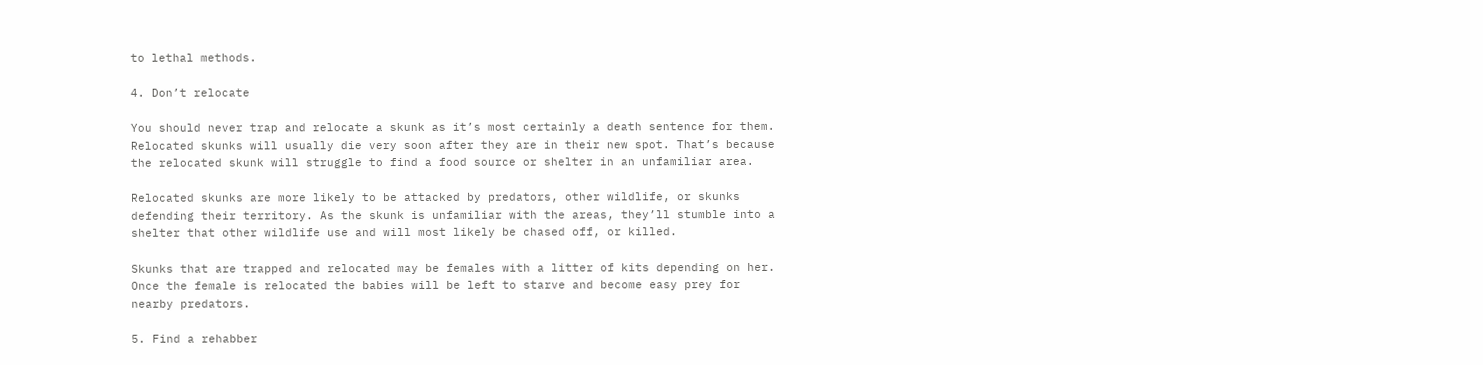to lethal methods.

4. Don’t relocate

You should never trap and relocate a skunk as it’s most certainly a death sentence for them. Relocated skunks will usually die very soon after they are in their new spot. That’s because the relocated skunk will struggle to find a food source or shelter in an unfamiliar area.

Relocated skunks are more likely to be attacked by predators, other wildlife, or skunks defending their territory. As the skunk is unfamiliar with the areas, they’ll stumble into a shelter that other wildlife use and will most likely be chased off, or killed.

Skunks that are trapped and relocated may be females with a litter of kits depending on her. Once the female is relocated the babies will be left to starve and become easy prey for nearby predators.

5. Find a rehabber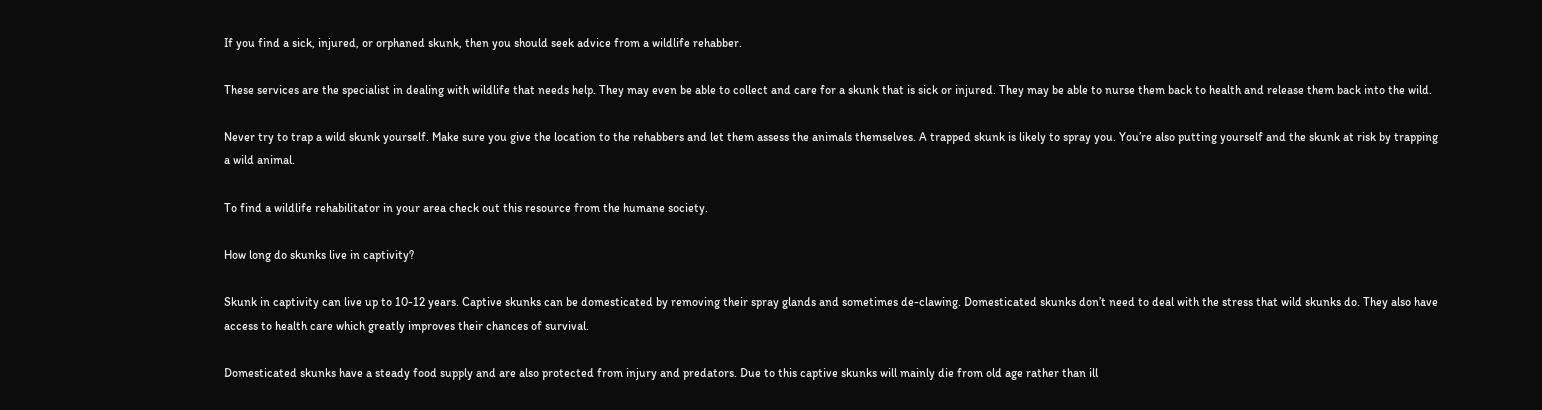If you find a sick, injured, or orphaned skunk, then you should seek advice from a wildlife rehabber.

These services are the specialist in dealing with wildlife that needs help. They may even be able to collect and care for a skunk that is sick or injured. They may be able to nurse them back to health and release them back into the wild.

Never try to trap a wild skunk yourself. Make sure you give the location to the rehabbers and let them assess the animals themselves. A trapped skunk is likely to spray you. You’re also putting yourself and the skunk at risk by trapping a wild animal.

To find a wildlife rehabilitator in your area check out this resource from the humane society.

How long do skunks live in captivity?

Skunk in captivity can live up to 10-12 years. Captive skunks can be domesticated by removing their spray glands and sometimes de-clawing. Domesticated skunks don’t need to deal with the stress that wild skunks do. They also have access to health care which greatly improves their chances of survival.

Domesticated skunks have a steady food supply and are also protected from injury and predators. Due to this captive skunks will mainly die from old age rather than ill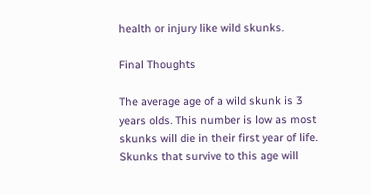health or injury like wild skunks.

Final Thoughts

The average age of a wild skunk is 3 years olds. This number is low as most skunks will die in their first year of life. Skunks that survive to this age will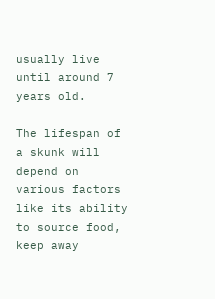usually live until around 7 years old.

The lifespan of a skunk will depend on various factors like its ability to source food, keep away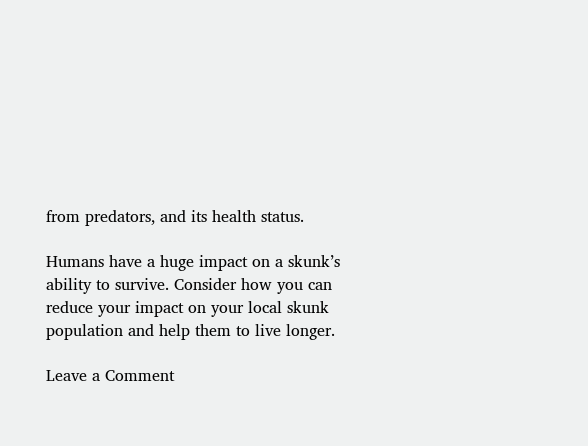from predators, and its health status.

Humans have a huge impact on a skunk’s ability to survive. Consider how you can reduce your impact on your local skunk population and help them to live longer.

Leave a Comment